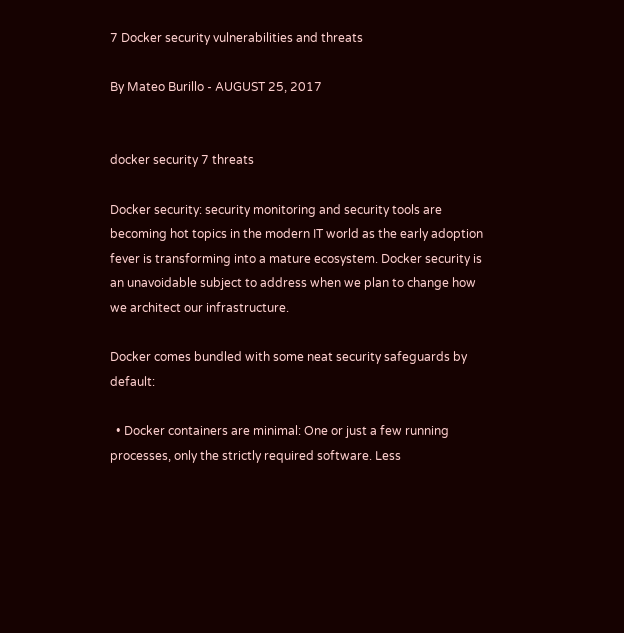7 Docker security vulnerabilities and threats

By Mateo Burillo - AUGUST 25, 2017


docker security 7 threats

Docker security: security monitoring and security tools are becoming hot topics in the modern IT world as the early adoption fever is transforming into a mature ecosystem. Docker security is an unavoidable subject to address when we plan to change how we architect our infrastructure.

Docker comes bundled with some neat security safeguards by default:

  • Docker containers are minimal: One or just a few running processes, only the strictly required software. Less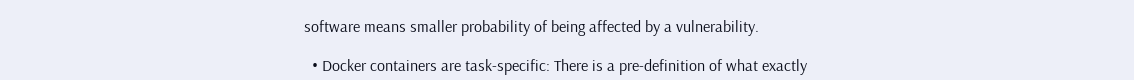software means smaller probability of being affected by a vulnerability.

  • Docker containers are task-specific: There is a pre-definition of what exactly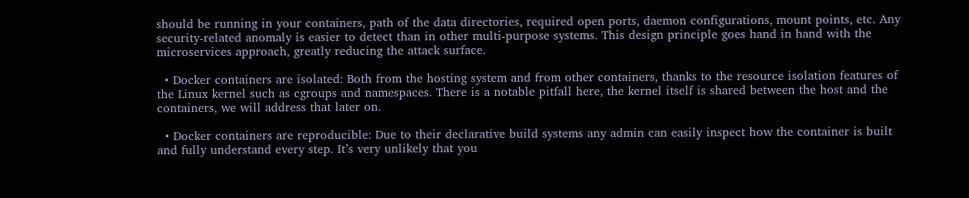should be running in your containers, path of the data directories, required open ports, daemon configurations, mount points, etc. Any security-related anomaly is easier to detect than in other multi-purpose systems. This design principle goes hand in hand with the microservices approach, greatly reducing the attack surface.

  • Docker containers are isolated: Both from the hosting system and from other containers, thanks to the resource isolation features of the Linux kernel such as cgroups and namespaces. There is a notable pitfall here, the kernel itself is shared between the host and the containers, we will address that later on.

  • Docker containers are reproducible: Due to their declarative build systems any admin can easily inspect how the container is built and fully understand every step. It’s very unlikely that you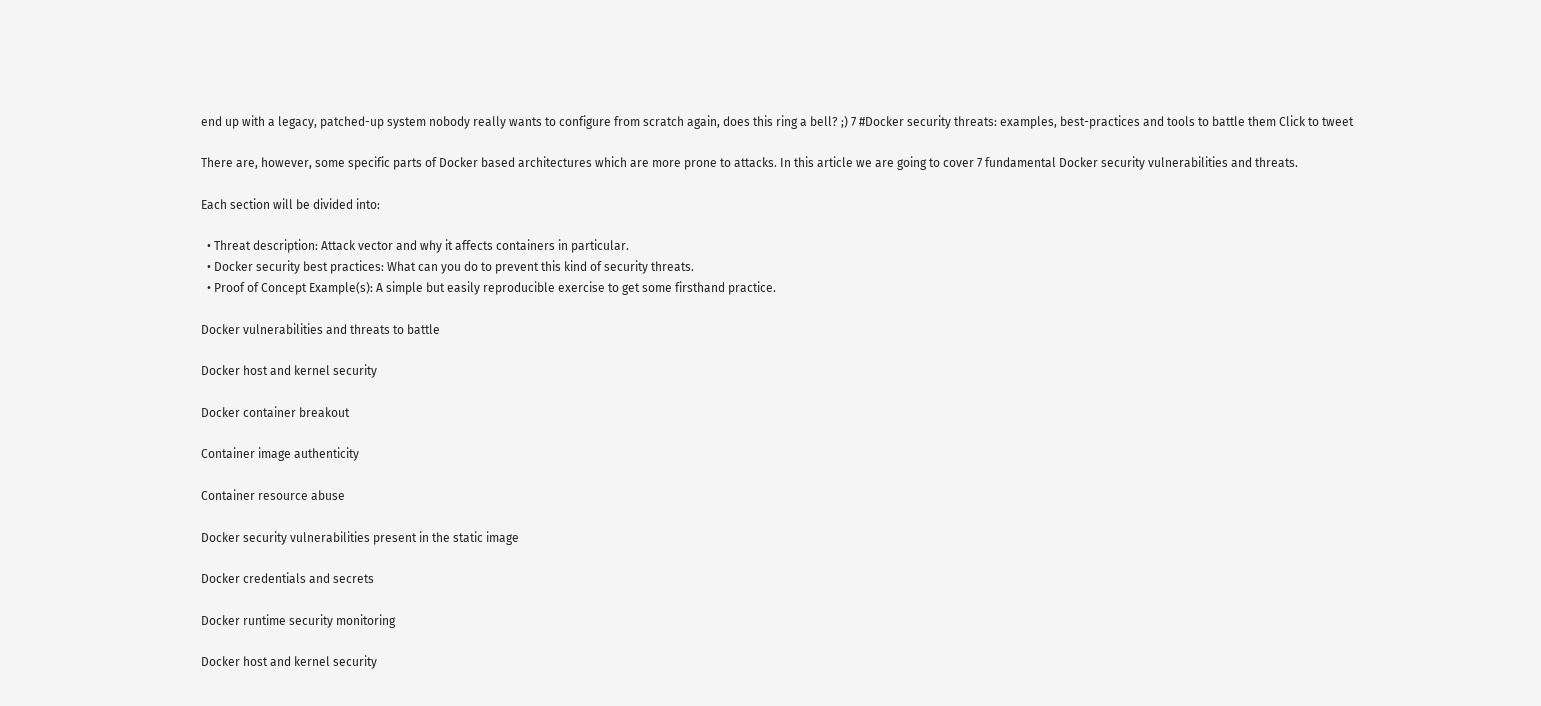end up with a legacy, patched-up system nobody really wants to configure from scratch again, does this ring a bell? ;) 7 #Docker security threats: examples, best-practices and tools to battle them Click to tweet

There are, however, some specific parts of Docker based architectures which are more prone to attacks. In this article we are going to cover 7 fundamental Docker security vulnerabilities and threats.

Each section will be divided into:

  • Threat description: Attack vector and why it affects containers in particular.
  • Docker security best practices: What can you do to prevent this kind of security threats.
  • Proof of Concept Example(s): A simple but easily reproducible exercise to get some firsthand practice.

Docker vulnerabilities and threats to battle

Docker host and kernel security

Docker container breakout

Container image authenticity

Container resource abuse

Docker security vulnerabilities present in the static image

Docker credentials and secrets

Docker runtime security monitoring

Docker host and kernel security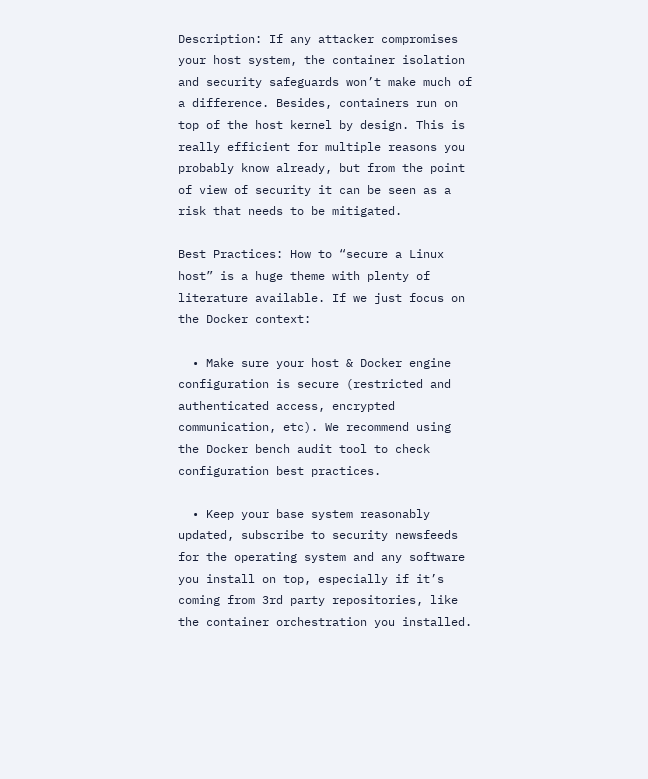Description: If any attacker compromises your host system, the container isolation and security safeguards won’t make much of a difference. Besides, containers run on top of the host kernel by design. This is really efficient for multiple reasons you probably know already, but from the point of view of security it can be seen as a risk that needs to be mitigated.

Best Practices: How to “secure a Linux host” is a huge theme with plenty of literature available. If we just focus on the Docker context:

  • Make sure your host & Docker engine configuration is secure (restricted and authenticated access, encrypted communication, etc). We recommend using the Docker bench audit tool to check configuration best practices.

  • Keep your base system reasonably updated, subscribe to security newsfeeds for the operating system and any software you install on top, especially if it’s coming from 3rd party repositories, like the container orchestration you installed.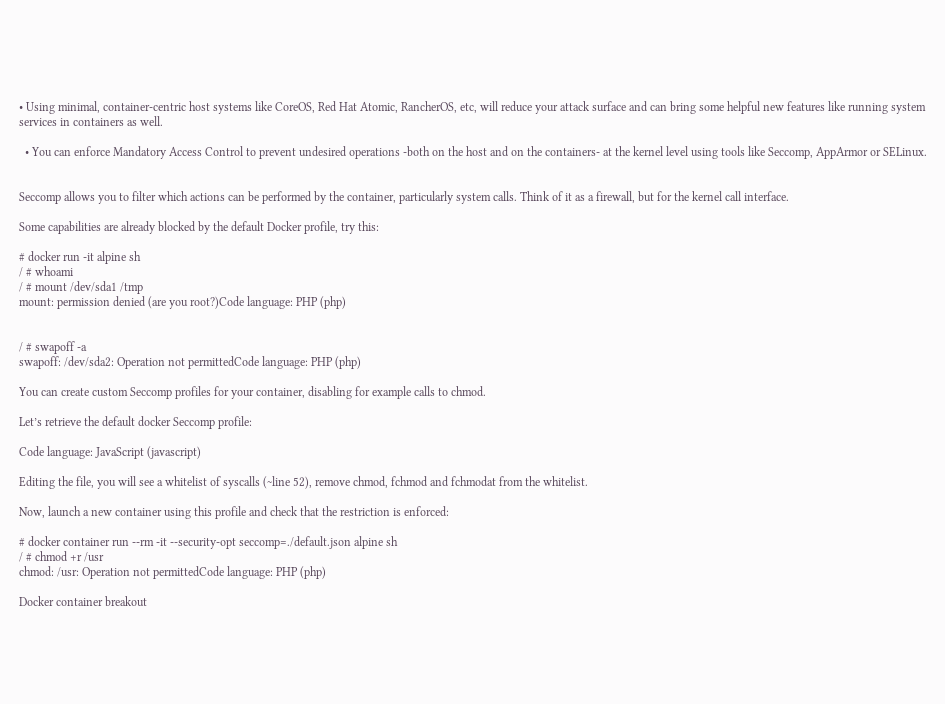• Using minimal, container-centric host systems like CoreOS, Red Hat Atomic, RancherOS, etc, will reduce your attack surface and can bring some helpful new features like running system services in containers as well.

  • You can enforce Mandatory Access Control to prevent undesired operations -both on the host and on the containers- at the kernel level using tools like Seccomp, AppArmor or SELinux.


Seccomp allows you to filter which actions can be performed by the container, particularly system calls. Think of it as a firewall, but for the kernel call interface.

Some capabilities are already blocked by the default Docker profile, try this:

# docker run -it alpine sh
/ # whoami
/ # mount /dev/sda1 /tmp
mount: permission denied (are you root?)Code language: PHP (php)


/ # swapoff -a
swapoff: /dev/sda2: Operation not permittedCode language: PHP (php)

You can create custom Seccomp profiles for your container, disabling for example calls to chmod.

Let’s retrieve the default docker Seccomp profile:

Code language: JavaScript (javascript)

Editing the file, you will see a whitelist of syscalls (~line 52), remove chmod, fchmod and fchmodat from the whitelist.

Now, launch a new container using this profile and check that the restriction is enforced:

# docker container run --rm -it --security-opt seccomp=./default.json alpine sh
/ # chmod +r /usr
chmod: /usr: Operation not permittedCode language: PHP (php)

Docker container breakout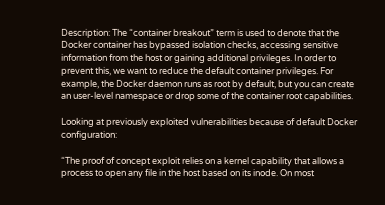Description: The “container breakout” term is used to denote that the Docker container has bypassed isolation checks, accessing sensitive information from the host or gaining additional privileges. In order to prevent this, we want to reduce the default container privileges. For example, the Docker daemon runs as root by default, but you can create an user-level namespace or drop some of the container root capabilities.

Looking at previously exploited vulnerabilities because of default Docker configuration:

“The proof of concept exploit relies on a kernel capability that allows a process to open any file in the host based on its inode. On most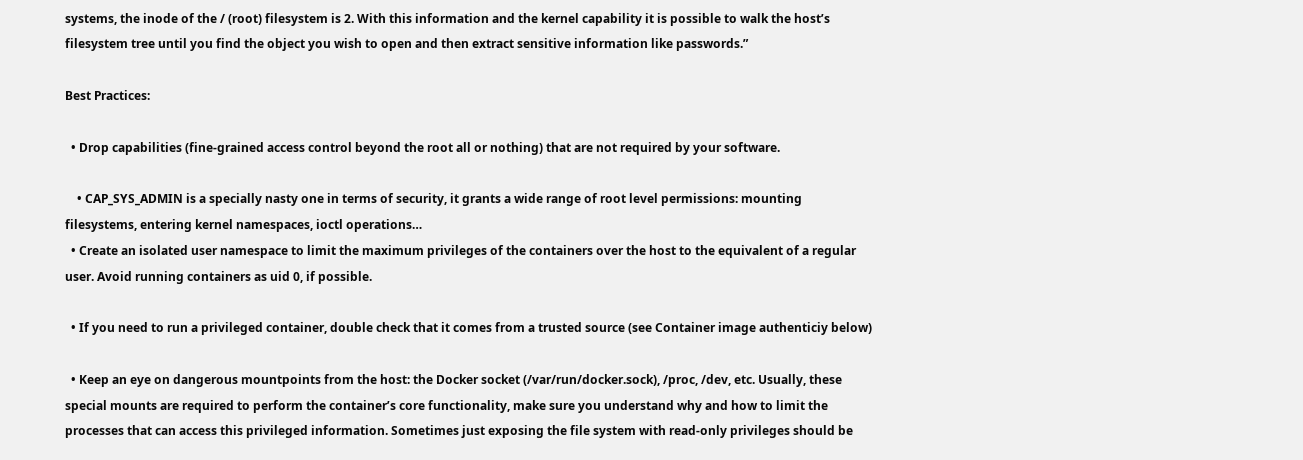systems, the inode of the / (root) filesystem is 2. With this information and the kernel capability it is possible to walk the host’s filesystem tree until you find the object you wish to open and then extract sensitive information like passwords.”

Best Practices:

  • Drop capabilities (fine-grained access control beyond the root all or nothing) that are not required by your software.

    • CAP_SYS_ADMIN is a specially nasty one in terms of security, it grants a wide range of root level permissions: mounting filesystems, entering kernel namespaces, ioctl operations…
  • Create an isolated user namespace to limit the maximum privileges of the containers over the host to the equivalent of a regular user. Avoid running containers as uid 0, if possible.

  • If you need to run a privileged container, double check that it comes from a trusted source (see Container image authenticiy below)

  • Keep an eye on dangerous mountpoints from the host: the Docker socket (/var/run/docker.sock), /proc, /dev, etc. Usually, these special mounts are required to perform the container’s core functionality, make sure you understand why and how to limit the processes that can access this privileged information. Sometimes just exposing the file system with read-only privileges should be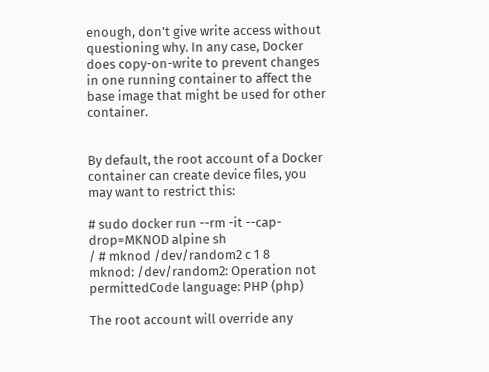enough, don’t give write access without questioning why. In any case, Docker does copy-on-write to prevent changes in one running container to affect the base image that might be used for other container.


By default, the root account of a Docker container can create device files, you may want to restrict this:

# sudo docker run --rm -it --cap-drop=MKNOD alpine sh
/ # mknod /dev/random2 c 1 8
mknod: /dev/random2: Operation not permittedCode language: PHP (php)

The root account will override any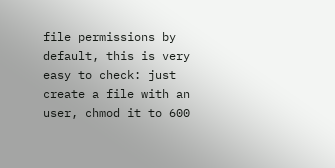file permissions by default, this is very easy to check: just create a file with an user, chmod it to 600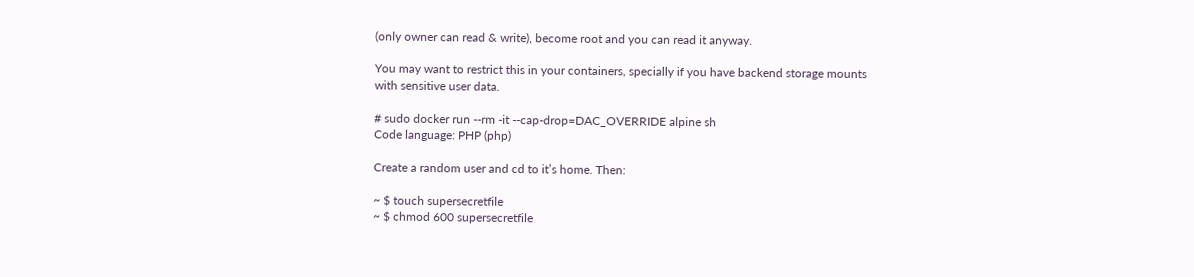(only owner can read & write), become root and you can read it anyway.

You may want to restrict this in your containers, specially if you have backend storage mounts with sensitive user data.

# sudo docker run --rm -it --cap-drop=DAC_OVERRIDE alpine sh
Code language: PHP (php)

Create a random user and cd to it’s home. Then:

~ $ touch supersecretfile
~ $ chmod 600 supersecretfile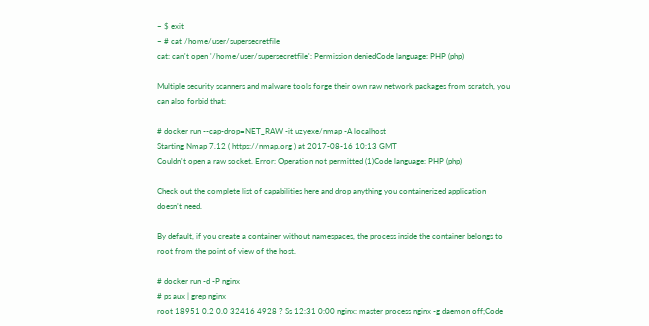~ $ exit
~ # cat /home/user/supersecretfile
cat: can't open '/home/user/supersecretfile': Permission deniedCode language: PHP (php)

Multiple security scanners and malware tools forge their own raw network packages from scratch, you can also forbid that:

# docker run --cap-drop=NET_RAW -it uzyexe/nmap -A localhost
Starting Nmap 7.12 ( https://nmap.org ) at 2017-08-16 10:13 GMT
Couldn't open a raw socket. Error: Operation not permitted (1)Code language: PHP (php)

Check out the complete list of capabilities here and drop anything you containerized application doesn’t need.

By default, if you create a container without namespaces, the process inside the container belongs to root from the point of view of the host.

# docker run -d -P nginx
# ps aux | grep nginx
root 18951 0.2 0.0 32416 4928 ? Ss 12:31 0:00 nginx: master process nginx -g daemon off;Code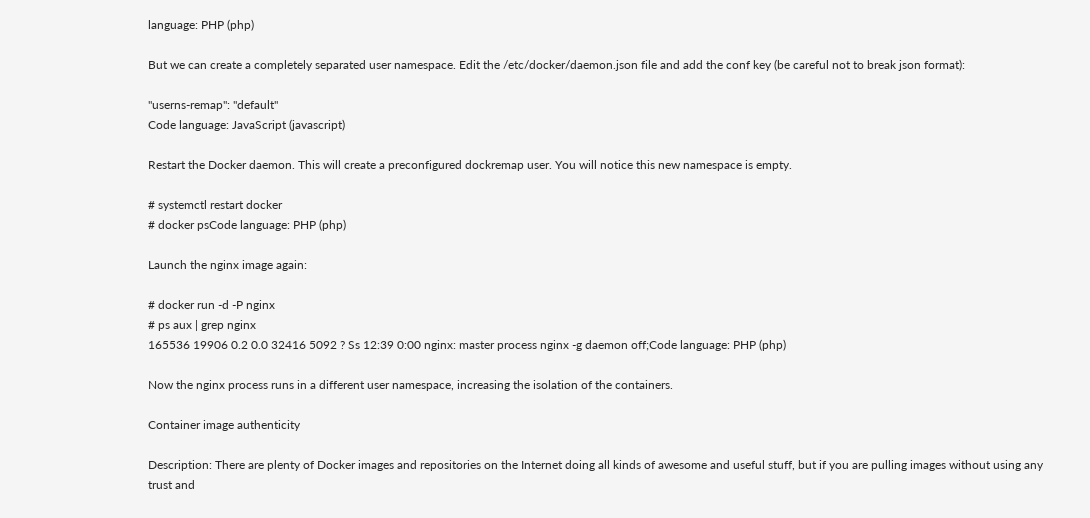language: PHP (php)

But we can create a completely separated user namespace. Edit the /etc/docker/daemon.json file and add the conf key (be careful not to break json format):

"userns-remap": "default"
Code language: JavaScript (javascript)

Restart the Docker daemon. This will create a preconfigured dockremap user. You will notice this new namespace is empty.

# systemctl restart docker
# docker psCode language: PHP (php)

Launch the nginx image again:

# docker run -d -P nginx
# ps aux | grep nginx
165536 19906 0.2 0.0 32416 5092 ? Ss 12:39 0:00 nginx: master process nginx -g daemon off;Code language: PHP (php)

Now the nginx process runs in a different user namespace, increasing the isolation of the containers.

Container image authenticity

Description: There are plenty of Docker images and repositories on the Internet doing all kinds of awesome and useful stuff, but if you are pulling images without using any trust and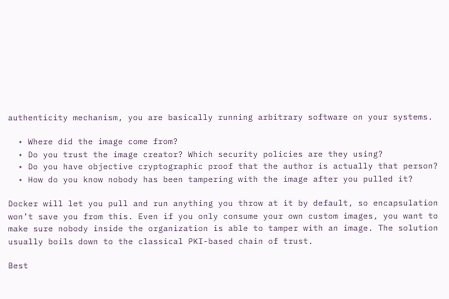authenticity mechanism, you are basically running arbitrary software on your systems.

  • Where did the image come from?
  • Do you trust the image creator? Which security policies are they using?
  • Do you have objective cryptographic proof that the author is actually that person?
  • How do you know nobody has been tampering with the image after you pulled it?

Docker will let you pull and run anything you throw at it by default, so encapsulation won’t save you from this. Even if you only consume your own custom images, you want to make sure nobody inside the organization is able to tamper with an image. The solution usually boils down to the classical PKI-based chain of trust.

Best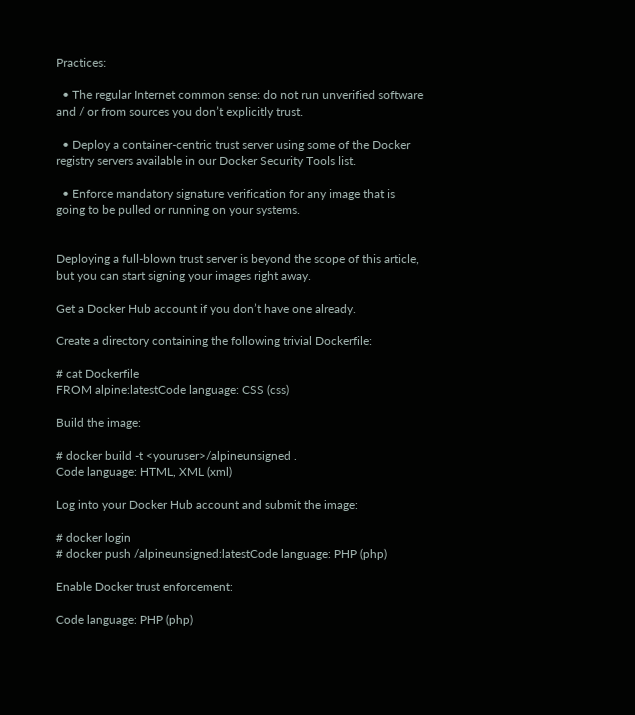Practices:

  • The regular Internet common sense: do not run unverified software and / or from sources you don’t explicitly trust.

  • Deploy a container-centric trust server using some of the Docker registry servers available in our Docker Security Tools list.

  • Enforce mandatory signature verification for any image that is going to be pulled or running on your systems.


Deploying a full-blown trust server is beyond the scope of this article, but you can start signing your images right away.

Get a Docker Hub account if you don’t have one already.

Create a directory containing the following trivial Dockerfile:

# cat Dockerfile
FROM alpine:latestCode language: CSS (css)

Build the image:

# docker build -t <youruser>/alpineunsigned .
Code language: HTML, XML (xml)

Log into your Docker Hub account and submit the image:

# docker login
# docker push /alpineunsigned:latestCode language: PHP (php)

Enable Docker trust enforcement:

Code language: PHP (php)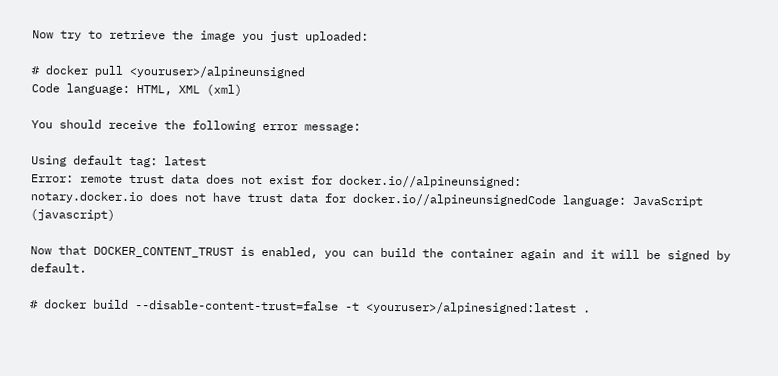Now try to retrieve the image you just uploaded:

# docker pull <youruser>/alpineunsigned
Code language: HTML, XML (xml)

You should receive the following error message:

Using default tag: latest
Error: remote trust data does not exist for docker.io//alpineunsigned:
notary.docker.io does not have trust data for docker.io//alpineunsignedCode language: JavaScript (javascript)

Now that DOCKER_CONTENT_TRUST is enabled, you can build the container again and it will be signed by default.

# docker build --disable-content-trust=false -t <youruser>/alpinesigned:latest .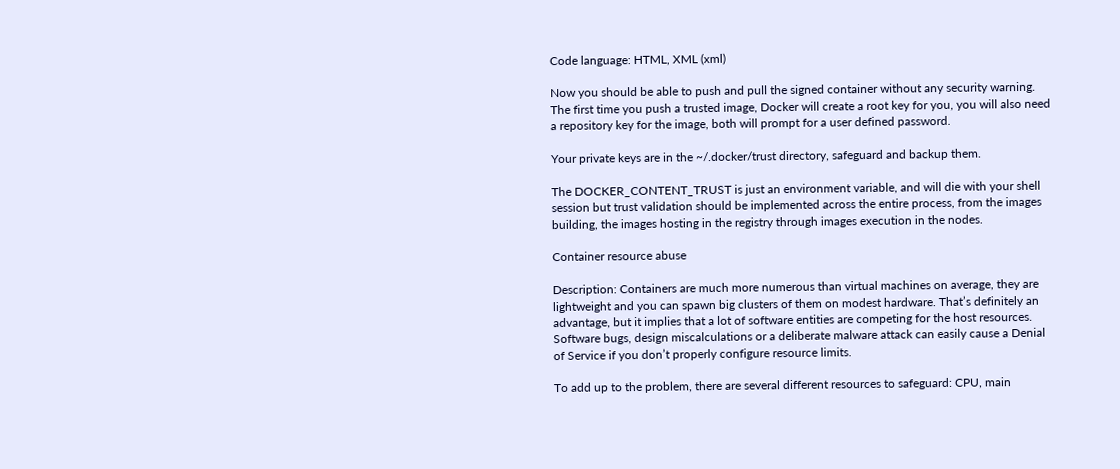Code language: HTML, XML (xml)

Now you should be able to push and pull the signed container without any security warning. The first time you push a trusted image, Docker will create a root key for you, you will also need a repository key for the image, both will prompt for a user defined password.

Your private keys are in the ~/.docker/trust directory, safeguard and backup them.

The DOCKER_CONTENT_TRUST is just an environment variable, and will die with your shell session but trust validation should be implemented across the entire process, from the images building, the images hosting in the registry through images execution in the nodes.

Container resource abuse

Description: Containers are much more numerous than virtual machines on average, they are lightweight and you can spawn big clusters of them on modest hardware. That’s definitely an advantage, but it implies that a lot of software entities are competing for the host resources. Software bugs, design miscalculations or a deliberate malware attack can easily cause a Denial of Service if you don’t properly configure resource limits.

To add up to the problem, there are several different resources to safeguard: CPU, main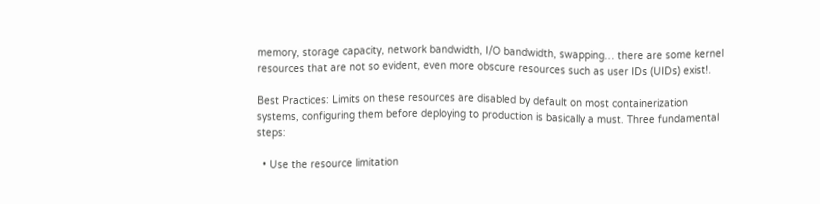memory, storage capacity, network bandwidth, I/O bandwidth, swapping… there are some kernel resources that are not so evident, even more obscure resources such as user IDs (UIDs) exist!.

Best Practices: Limits on these resources are disabled by default on most containerization systems, configuring them before deploying to production is basically a must. Three fundamental steps:

  • Use the resource limitation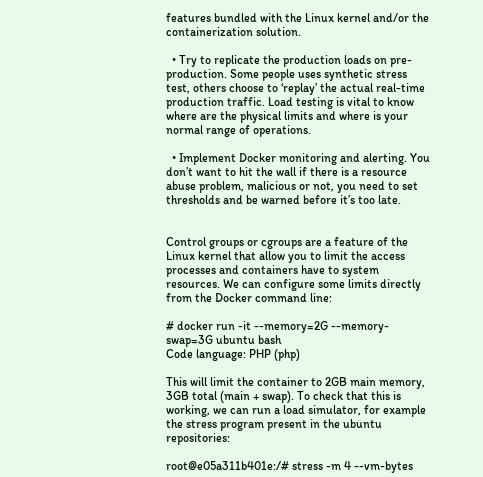features bundled with the Linux kernel and/or the containerization solution.

  • Try to replicate the production loads on pre-production. Some people uses synthetic stress test, others choose to ‘replay’ the actual real-time production traffic. Load testing is vital to know where are the physical limits and where is your normal range of operations.

  • Implement Docker monitoring and alerting. You don’t want to hit the wall if there is a resource abuse problem, malicious or not, you need to set thresholds and be warned before it’s too late.


Control groups or cgroups are a feature of the Linux kernel that allow you to limit the access processes and containers have to system resources. We can configure some limits directly from the Docker command line:

# docker run -it --memory=2G --memory-swap=3G ubuntu bash
Code language: PHP (php)

This will limit the container to 2GB main memory, 3GB total (main + swap). To check that this is working, we can run a load simulator, for example the stress program present in the ubuntu repositories:

root@e05a311b401e:/# stress -m 4 --vm-bytes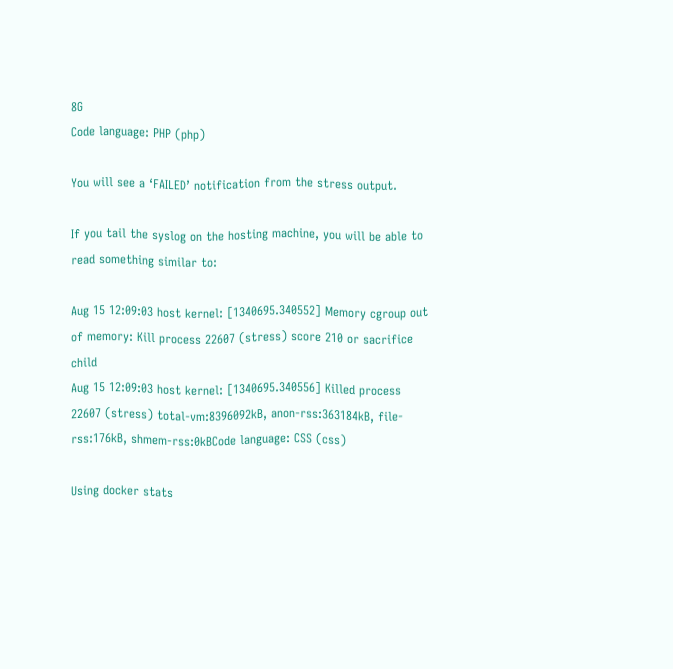8G
Code language: PHP (php)

You will see a ‘FAILED’ notification from the stress output.

If you tail the syslog on the hosting machine, you will be able to read something similar to:

Aug 15 12:09:03 host kernel: [1340695.340552] Memory cgroup out of memory: Kill process 22607 (stress) score 210 or sacrifice child
Aug 15 12:09:03 host kernel: [1340695.340556] Killed process 22607 (stress) total-vm:8396092kB, anon-rss:363184kB, file-rss:176kB, shmem-rss:0kBCode language: CSS (css)

Using docker stats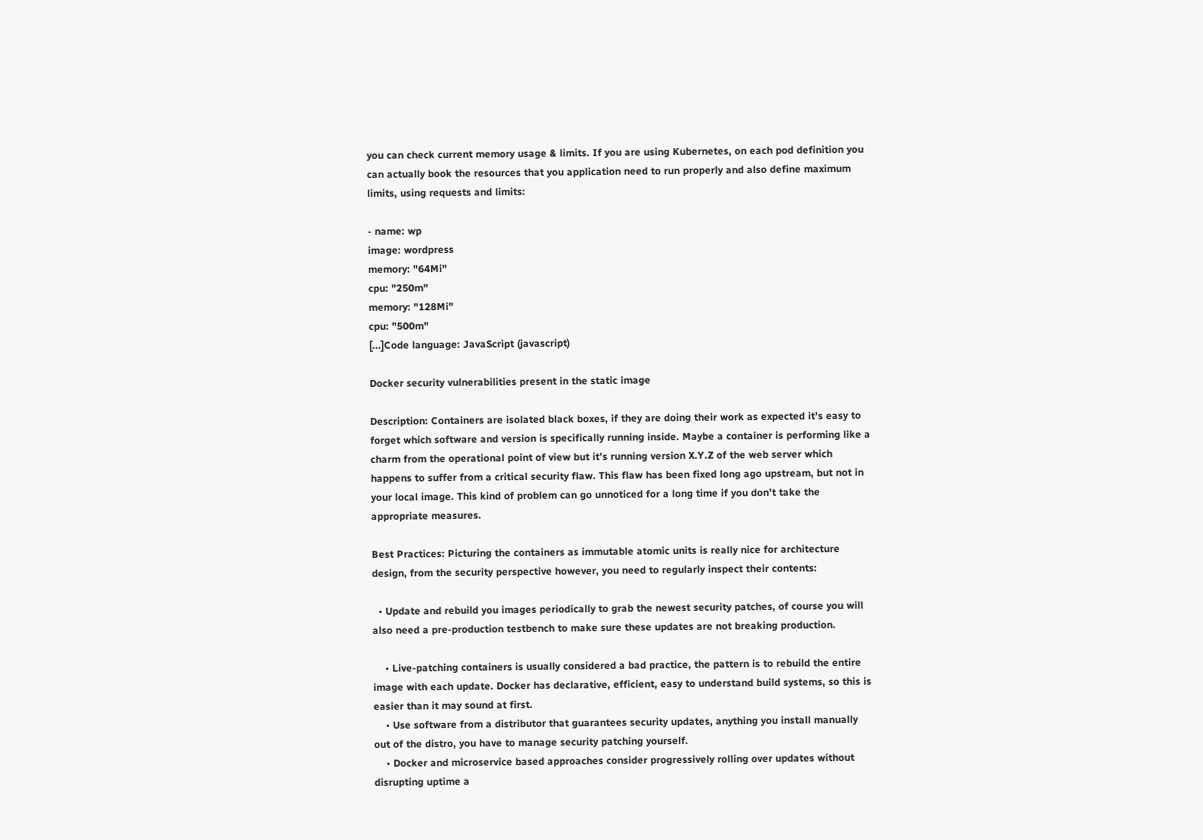you can check current memory usage & limits. If you are using Kubernetes, on each pod definition you can actually book the resources that you application need to run properly and also define maximum limits, using requests and limits:

- name: wp
image: wordpress
memory: "64Mi"
cpu: "250m"
memory: "128Mi"
cpu: "500m"
[...]Code language: JavaScript (javascript)

Docker security vulnerabilities present in the static image

Description: Containers are isolated black boxes, if they are doing their work as expected it’s easy to forget which software and version is specifically running inside. Maybe a container is performing like a charm from the operational point of view but it’s running version X.Y.Z of the web server which happens to suffer from a critical security flaw. This flaw has been fixed long ago upstream, but not in your local image. This kind of problem can go unnoticed for a long time if you don’t take the appropriate measures.

Best Practices: Picturing the containers as immutable atomic units is really nice for architecture design, from the security perspective however, you need to regularly inspect their contents:

  • Update and rebuild you images periodically to grab the newest security patches, of course you will also need a pre-production testbench to make sure these updates are not breaking production.

    • Live-patching containers is usually considered a bad practice, the pattern is to rebuild the entire image with each update. Docker has declarative, efficient, easy to understand build systems, so this is easier than it may sound at first.
    • Use software from a distributor that guarantees security updates, anything you install manually out of the distro, you have to manage security patching yourself.
    • Docker and microservice based approaches consider progressively rolling over updates without disrupting uptime a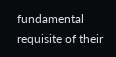fundamental requisite of their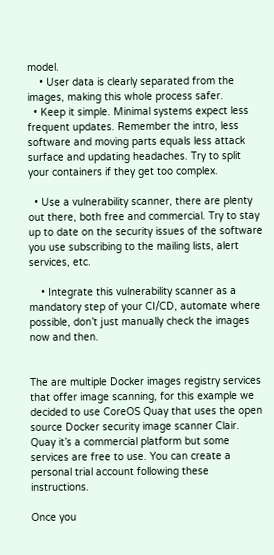model.
    • User data is clearly separated from the images, making this whole process safer.
  • Keep it simple. Minimal systems expect less frequent updates. Remember the intro, less software and moving parts equals less attack surface and updating headaches. Try to split your containers if they get too complex.

  • Use a vulnerability scanner, there are plenty out there, both free and commercial. Try to stay up to date on the security issues of the software you use subscribing to the mailing lists, alert services, etc.

    • Integrate this vulnerability scanner as a mandatory step of your CI/CD, automate where possible, don’t just manually check the images now and then.


The are multiple Docker images registry services that offer image scanning, for this example we decided to use CoreOS Quay that uses the open source Docker security image scanner Clair. Quay it’s a commercial platform but some services are free to use. You can create a personal trial account following these instructions.

Once you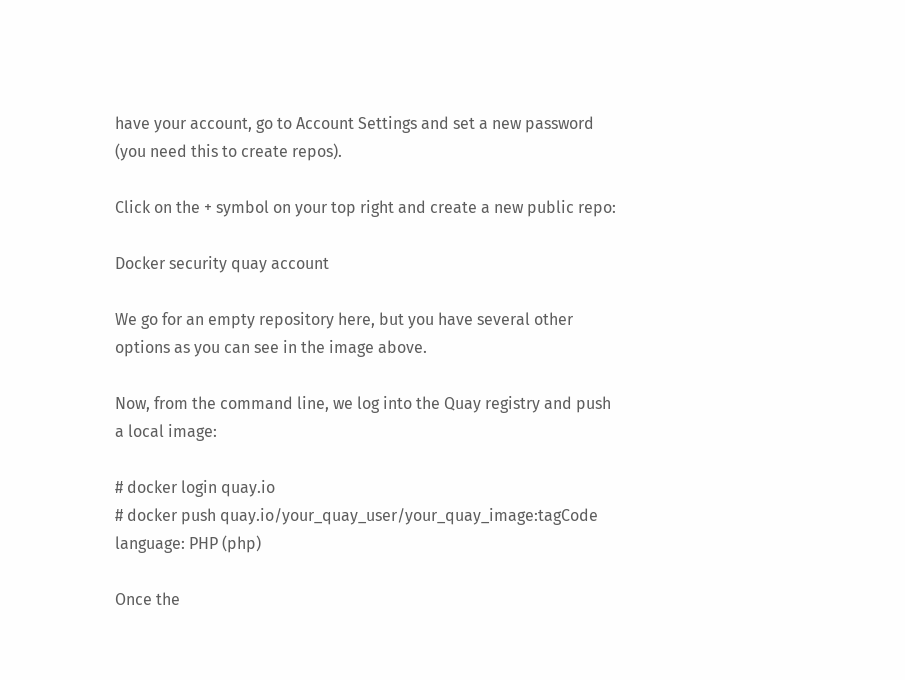have your account, go to Account Settings and set a new password (you need this to create repos).

Click on the + symbol on your top right and create a new public repo:

Docker security quay account

We go for an empty repository here, but you have several other options as you can see in the image above.

Now, from the command line, we log into the Quay registry and push a local image:

# docker login quay.io
# docker push quay.io/your_quay_user/your_quay_image:tagCode language: PHP (php)

Once the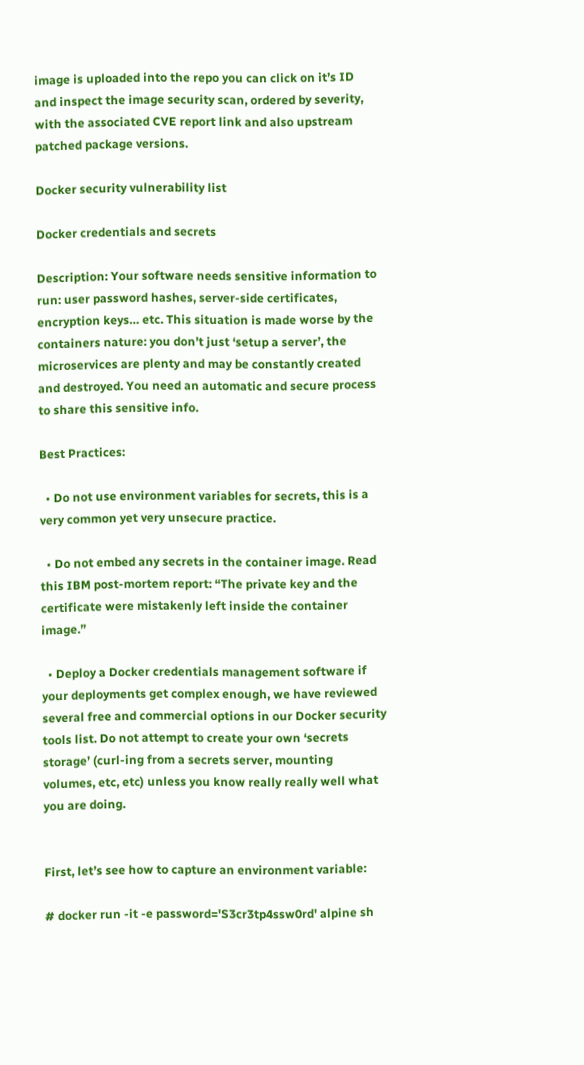image is uploaded into the repo you can click on it’s ID and inspect the image security scan, ordered by severity, with the associated CVE report link and also upstream patched package versions.

Docker security vulnerability list

Docker credentials and secrets

Description: Your software needs sensitive information to run: user password hashes, server-side certificates, encryption keys… etc. This situation is made worse by the containers nature: you don’t just ‘setup a server’, the microservices are plenty and may be constantly created and destroyed. You need an automatic and secure process to share this sensitive info.

Best Practices:

  • Do not use environment variables for secrets, this is a very common yet very unsecure practice.

  • Do not embed any secrets in the container image. Read this IBM post-mortem report: “The private key and the certificate were mistakenly left inside the container image.”

  • Deploy a Docker credentials management software if your deployments get complex enough, we have reviewed several free and commercial options in our Docker security tools list. Do not attempt to create your own ‘secrets storage’ (curl-ing from a secrets server, mounting volumes, etc, etc) unless you know really really well what you are doing.


First, let’s see how to capture an environment variable:

# docker run -it -e password='S3cr3tp4ssw0rd' alpine sh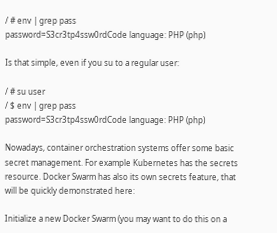/ # env | grep pass
password=S3cr3tp4ssw0rdCode language: PHP (php)

Is that simple, even if you su to a regular user:

/ # su user
/ $ env | grep pass
password=S3cr3tp4ssw0rdCode language: PHP (php)

Nowadays, container orchestration systems offer some basic secret management. For example Kubernetes has the secrets resource. Docker Swarm has also its own secrets feature, that will be quickly demonstrated here:

Initialize a new Docker Swarm (you may want to do this on a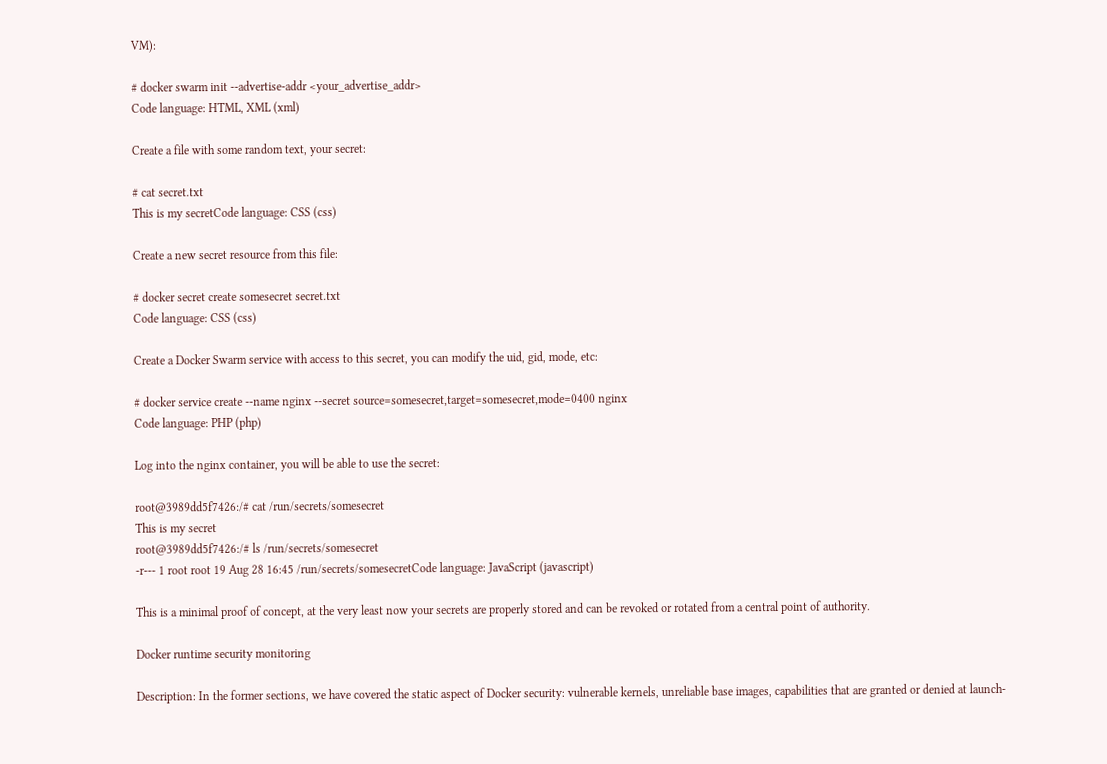VM):

# docker swarm init --advertise-addr <your_advertise_addr>
Code language: HTML, XML (xml)

Create a file with some random text, your secret:

# cat secret.txt
This is my secretCode language: CSS (css)

Create a new secret resource from this file:

# docker secret create somesecret secret.txt
Code language: CSS (css)

Create a Docker Swarm service with access to this secret, you can modify the uid, gid, mode, etc:

# docker service create --name nginx --secret source=somesecret,target=somesecret,mode=0400 nginx
Code language: PHP (php)

Log into the nginx container, you will be able to use the secret:

root@3989dd5f7426:/# cat /run/secrets/somesecret
This is my secret
root@3989dd5f7426:/# ls /run/secrets/somesecret
-r--- 1 root root 19 Aug 28 16:45 /run/secrets/somesecretCode language: JavaScript (javascript)

This is a minimal proof of concept, at the very least now your secrets are properly stored and can be revoked or rotated from a central point of authority.

Docker runtime security monitoring

Description: In the former sections, we have covered the static aspect of Docker security: vulnerable kernels, unreliable base images, capabilities that are granted or denied at launch-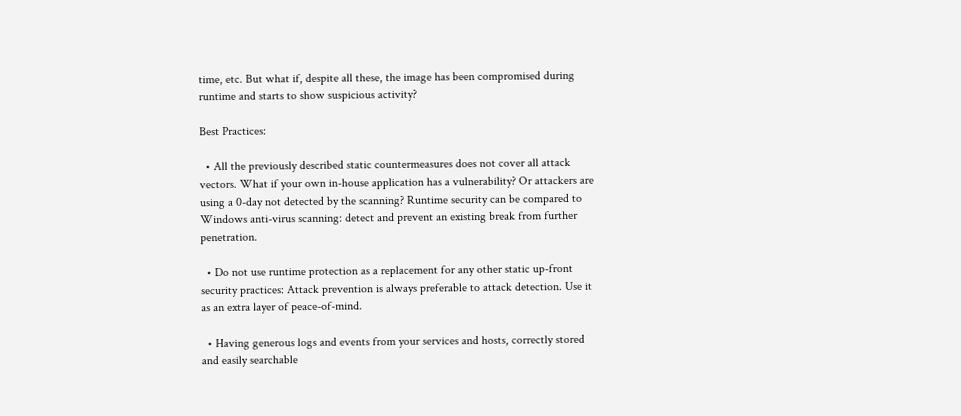time, etc. But what if, despite all these, the image has been compromised during runtime and starts to show suspicious activity?

Best Practices:

  • All the previously described static countermeasures does not cover all attack vectors. What if your own in-house application has a vulnerability? Or attackers are using a 0-day not detected by the scanning? Runtime security can be compared to Windows anti-virus scanning: detect and prevent an existing break from further penetration.

  • Do not use runtime protection as a replacement for any other static up-front security practices: Attack prevention is always preferable to attack detection. Use it as an extra layer of peace-of-mind.

  • Having generous logs and events from your services and hosts, correctly stored and easily searchable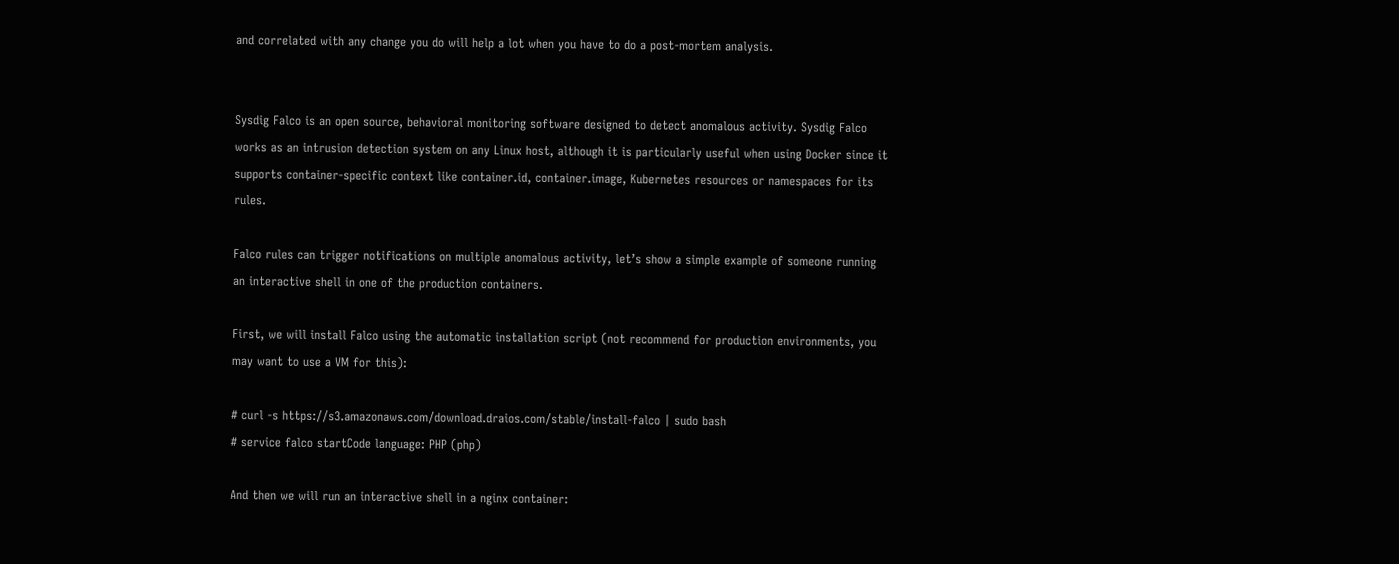and correlated with any change you do will help a lot when you have to do a post-mortem analysis.


Sysdig Falco is an open source, behavioral monitoring software designed to detect anomalous activity. Sysdig Falco works as an intrusion detection system on any Linux host, although it is particularly useful when using Docker since it supports container-specific context like container.id, container.image, Kubernetes resources or namespaces for its rules.

Falco rules can trigger notifications on multiple anomalous activity, let’s show a simple example of someone running an interactive shell in one of the production containers.

First, we will install Falco using the automatic installation script (not recommend for production environments, you may want to use a VM for this):

# curl -s https://s3.amazonaws.com/download.draios.com/stable/install-falco | sudo bash
# service falco startCode language: PHP (php)

And then we will run an interactive shell in a nginx container: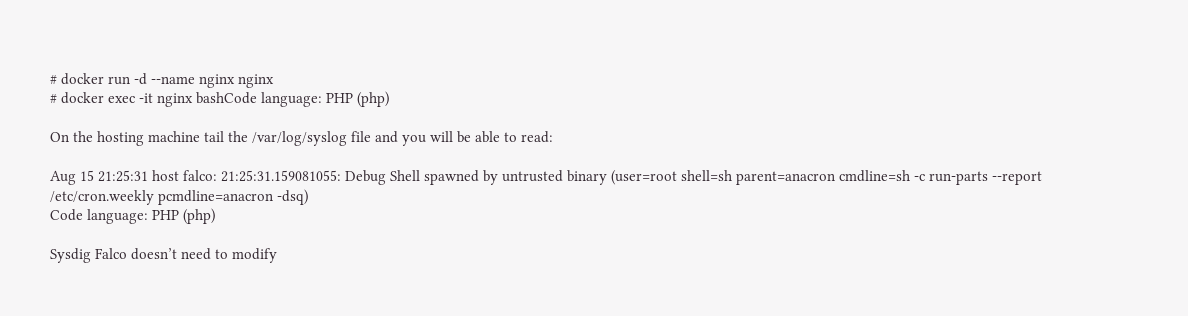# docker run -d --name nginx nginx
# docker exec -it nginx bashCode language: PHP (php)

On the hosting machine tail the /var/log/syslog file and you will be able to read:

Aug 15 21:25:31 host falco: 21:25:31.159081055: Debug Shell spawned by untrusted binary (user=root shell=sh parent=anacron cmdline=sh -c run-parts --report /etc/cron.weekly pcmdline=anacron -dsq)
Code language: PHP (php)

Sysdig Falco doesn’t need to modify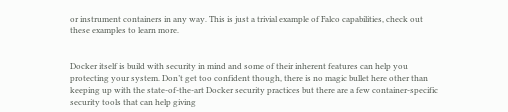or instrument containers in any way. This is just a trivial example of Falco capabilities, check out these examples to learn more.


Docker itself is build with security in mind and some of their inherent features can help you protecting your system. Don’t get too confident though, there is no magic bullet here other than keeping up with the state-of-the-art Docker security practices but there are a few container-specific security tools that can help giving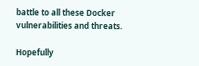battle to all these Docker vulnerabilities and threats.

Hopefully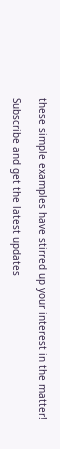these simple examples have stirred up your interest in the matter!

Subscribe and get the latest updates